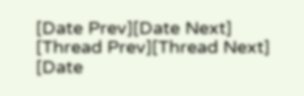[Date Prev][Date Next] [Thread Prev][Thread Next] [Date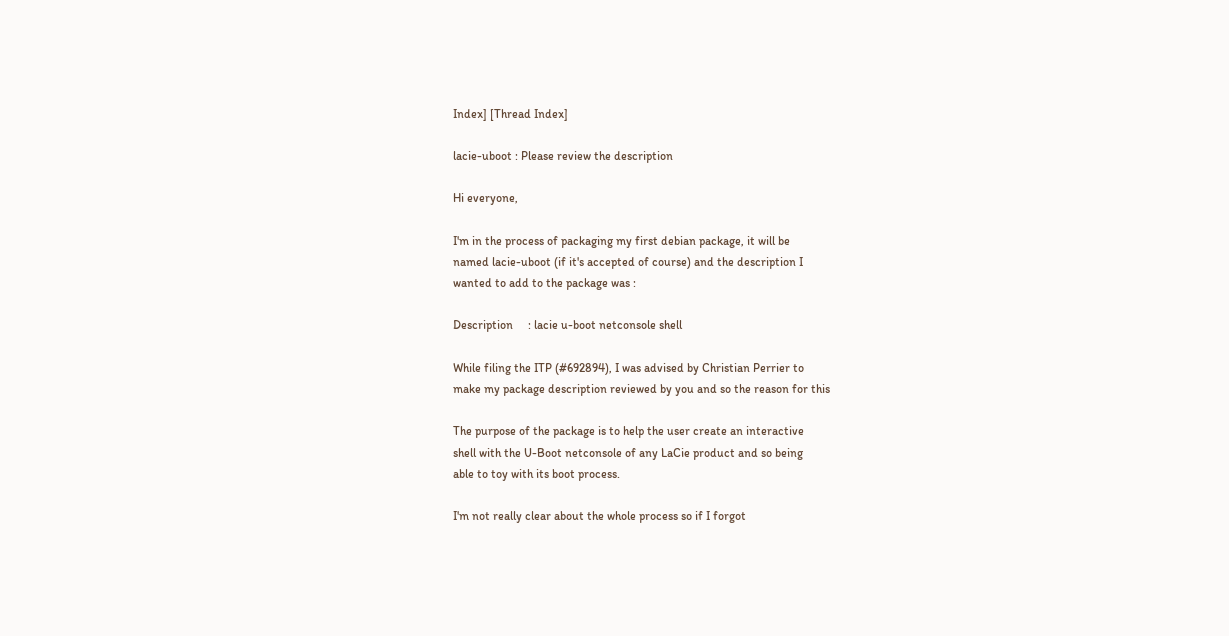Index] [Thread Index]

lacie-uboot : Please review the description

Hi everyone,

I'm in the process of packaging my first debian package, it will be
named lacie-uboot (if it's accepted of course) and the description I
wanted to add to the package was :

Description     : lacie u-boot netconsole shell

While filing the ITP (#692894), I was advised by Christian Perrier to
make my package description reviewed by you and so the reason for this

The purpose of the package is to help the user create an interactive
shell with the U-Boot netconsole of any LaCie product and so being
able to toy with its boot process.

I'm not really clear about the whole process so if I forgot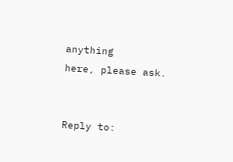anything
here, please ask.


Reply to: